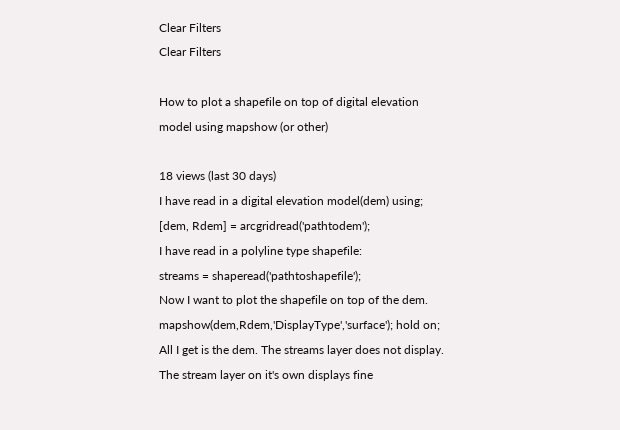Clear Filters
Clear Filters

How to plot a shapefile on top of digital elevation model using mapshow (or other)

18 views (last 30 days)
I have read in a digital elevation model(dem) using;
[dem, Rdem] = arcgridread('pathtodem');
I have read in a polyline type shapefile:
streams = shaperead('pathtoshapefile');
Now I want to plot the shapefile on top of the dem.
mapshow(dem,Rdem,'DisplayType','surface'); hold on;
All I get is the dem. The streams layer does not display.
The stream layer on it's own displays fine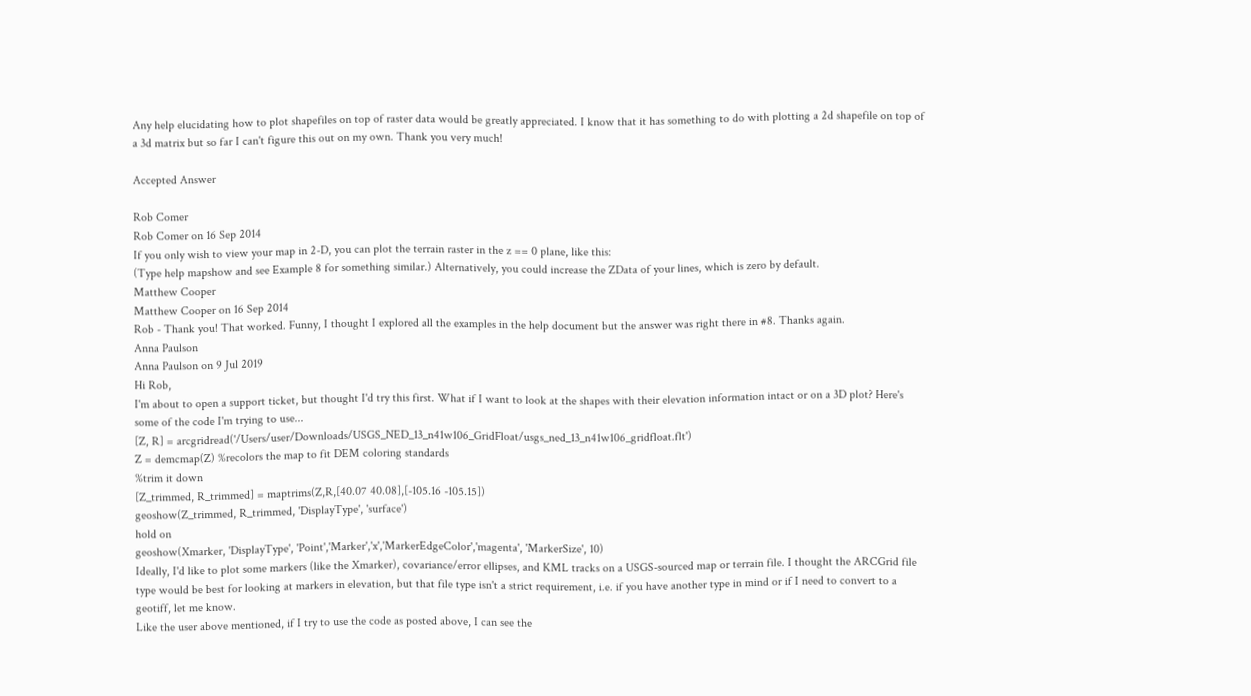Any help elucidating how to plot shapefiles on top of raster data would be greatly appreciated. I know that it has something to do with plotting a 2d shapefile on top of a 3d matrix but so far I can't figure this out on my own. Thank you very much!

Accepted Answer

Rob Comer
Rob Comer on 16 Sep 2014
If you only wish to view your map in 2-D, you can plot the terrain raster in the z == 0 plane, like this:
(Type help mapshow and see Example 8 for something similar.) Alternatively, you could increase the ZData of your lines, which is zero by default.
Matthew Cooper
Matthew Cooper on 16 Sep 2014
Rob - Thank you! That worked. Funny, I thought I explored all the examples in the help document but the answer was right there in #8. Thanks again.
Anna Paulson
Anna Paulson on 9 Jul 2019
Hi Rob,
I'm about to open a support ticket, but thought I'd try this first. What if I want to look at the shapes with their elevation information intact or on a 3D plot? Here's some of the code I'm trying to use...
[Z, R] = arcgridread('/Users/user/Downloads/USGS_NED_13_n41w106_GridFloat/usgs_ned_13_n41w106_gridfloat.flt')
Z = demcmap(Z) %recolors the map to fit DEM coloring standards
%trim it down
[Z_trimmed, R_trimmed] = maptrims(Z,R,[40.07 40.08],[-105.16 -105.15])
geoshow(Z_trimmed, R_trimmed, 'DisplayType', 'surface')
hold on
geoshow(Xmarker, 'DisplayType', 'Point','Marker','x','MarkerEdgeColor','magenta', 'MarkerSize', 10)
Ideally, I'd like to plot some markers (like the Xmarker), covariance/error ellipses, and KML tracks on a USGS-sourced map or terrain file. I thought the ARCGrid file type would be best for looking at markers in elevation, but that file type isn't a strict requirement, i.e. if you have another type in mind or if I need to convert to a geotiff, let me know.
Like the user above mentioned, if I try to use the code as posted above, I can see the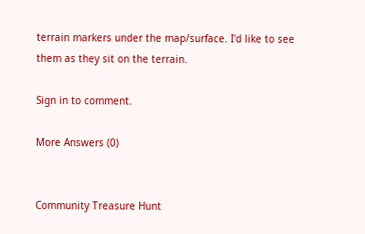terrain markers under the map/surface. I'd like to see them as they sit on the terrain.

Sign in to comment.

More Answers (0)


Community Treasure Hunt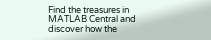Find the treasures in MATLAB Central and discover how the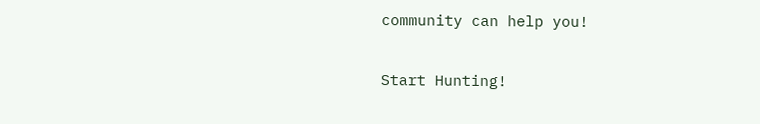community can help you!

Start Hunting!